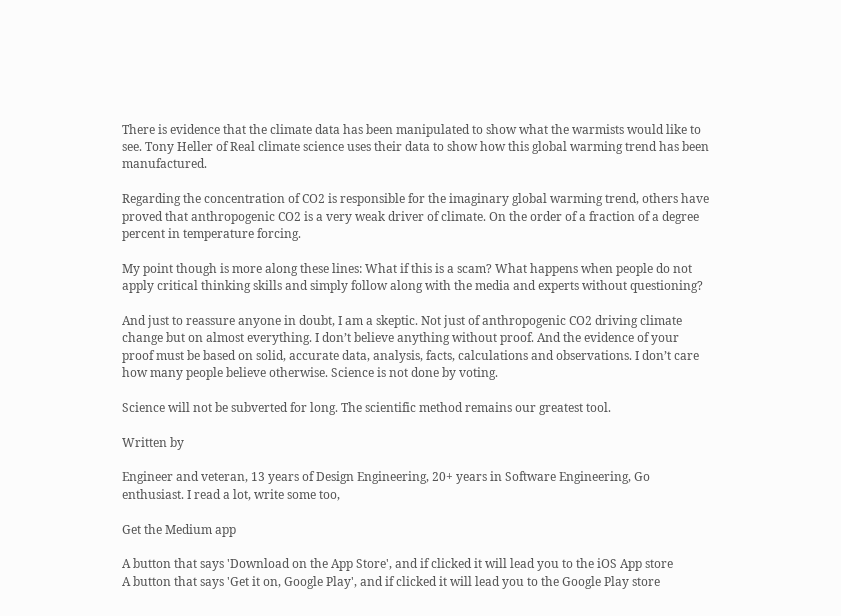There is evidence that the climate data has been manipulated to show what the warmists would like to see. Tony Heller of Real climate science uses their data to show how this global warming trend has been manufactured.

Regarding the concentration of CO2 is responsible for the imaginary global warming trend, others have proved that anthropogenic CO2 is a very weak driver of climate. On the order of a fraction of a degree percent in temperature forcing.

My point though is more along these lines: What if this is a scam? What happens when people do not apply critical thinking skills and simply follow along with the media and experts without questioning?

And just to reassure anyone in doubt, I am a skeptic. Not just of anthropogenic CO2 driving climate change but on almost everything. I don’t believe anything without proof. And the evidence of your proof must be based on solid, accurate data, analysis, facts, calculations and observations. I don’t care how many people believe otherwise. Science is not done by voting.

Science will not be subverted for long. The scientific method remains our greatest tool.

Written by

Engineer and veteran, 13 years of Design Engineering, 20+ years in Software Engineering, Go enthusiast. I read a lot, write some too,

Get the Medium app

A button that says 'Download on the App Store', and if clicked it will lead you to the iOS App store
A button that says 'Get it on, Google Play', and if clicked it will lead you to the Google Play store